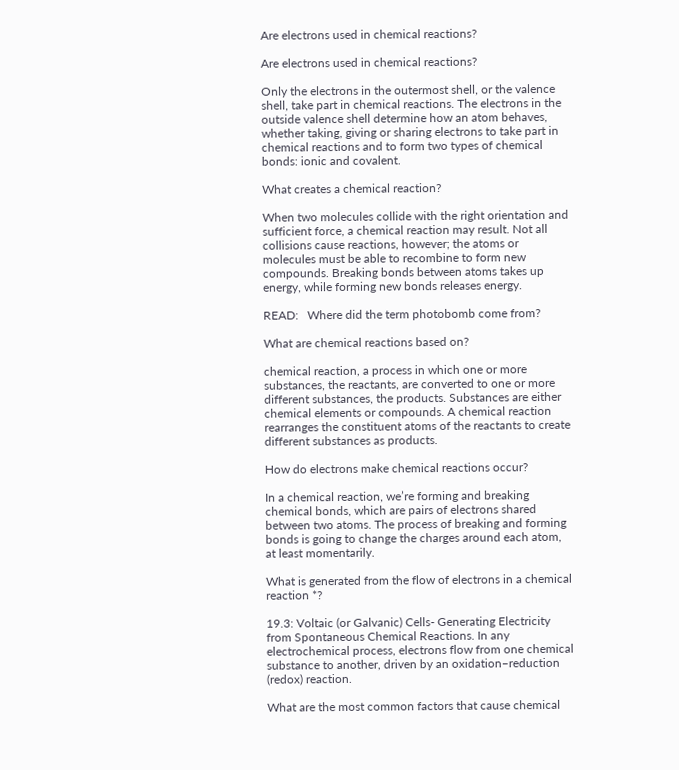Are electrons used in chemical reactions?

Are electrons used in chemical reactions?

Only the electrons in the outermost shell, or the valence shell, take part in chemical reactions. The electrons in the outside valence shell determine how an atom behaves, whether taking, giving or sharing electrons to take part in chemical reactions and to form two types of chemical bonds: ionic and covalent.

What creates a chemical reaction?

When two molecules collide with the right orientation and sufficient force, a chemical reaction may result. Not all collisions cause reactions, however; the atoms or molecules must be able to recombine to form new compounds. Breaking bonds between atoms takes up energy, while forming new bonds releases energy.

READ:   Where did the term photobomb come from?

What are chemical reactions based on?

chemical reaction, a process in which one or more substances, the reactants, are converted to one or more different substances, the products. Substances are either chemical elements or compounds. A chemical reaction rearranges the constituent atoms of the reactants to create different substances as products.

How do electrons make chemical reactions occur?

In a chemical reaction, we’re forming and breaking chemical bonds, which are pairs of electrons shared between two atoms. The process of breaking and forming bonds is going to change the charges around each atom, at least momentarily.

What is generated from the flow of electrons in a chemical reaction *?

19.3: Voltaic (or Galvanic) Cells- Generating Electricity from Spontaneous Chemical Reactions. In any electrochemical process, electrons flow from one chemical substance to another, driven by an oxidation–reduction (redox) reaction.

What are the most common factors that cause chemical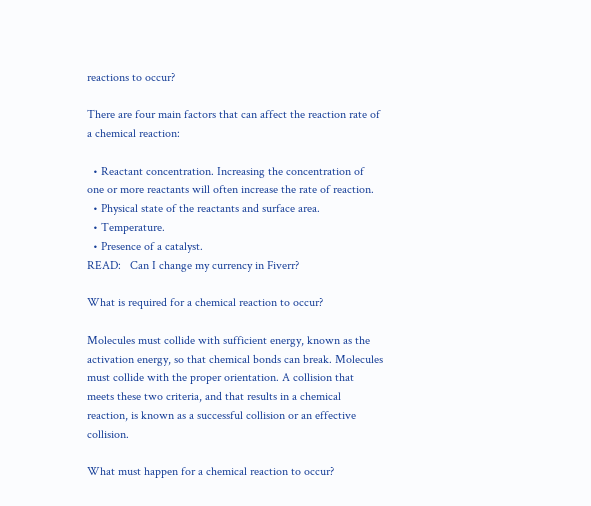reactions to occur?

There are four main factors that can affect the reaction rate of a chemical reaction:

  • Reactant concentration. Increasing the concentration of one or more reactants will often increase the rate of reaction.
  • Physical state of the reactants and surface area.
  • Temperature.
  • Presence of a catalyst.
READ:   Can I change my currency in Fiverr?

What is required for a chemical reaction to occur?

Molecules must collide with sufficient energy, known as the activation energy, so that chemical bonds can break. Molecules must collide with the proper orientation. A collision that meets these two criteria, and that results in a chemical reaction, is known as a successful collision or an effective collision.

What must happen for a chemical reaction to occur?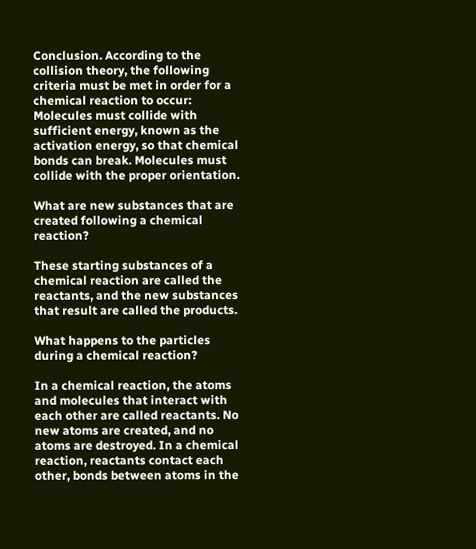Conclusion. According to the collision theory, the following criteria must be met in order for a chemical reaction to occur: Molecules must collide with sufficient energy, known as the activation energy, so that chemical bonds can break. Molecules must collide with the proper orientation.

What are new substances that are created following a chemical reaction?

These starting substances of a chemical reaction are called the reactants, and the new substances that result are called the products.

What happens to the particles during a chemical reaction?

In a chemical reaction, the atoms and molecules that interact with each other are called reactants. No new atoms are created, and no atoms are destroyed. In a chemical reaction, reactants contact each other, bonds between atoms in the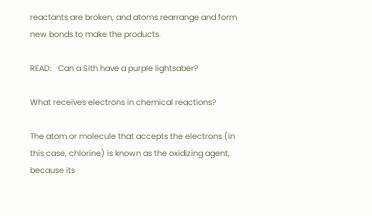reactants are broken, and atoms rearrange and form new bonds to make the products.

READ:   Can a Sith have a purple lightsaber?

What receives electrons in chemical reactions?

The atom or molecule that accepts the electrons (in this case, chlorine) is known as the oxidizing agent, because its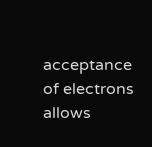acceptance of electrons allows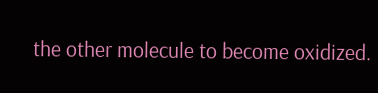the other molecule to become oxidized.